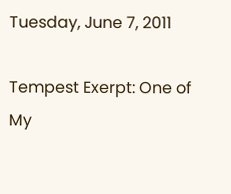Tuesday, June 7, 2011

Tempest Exerpt: One of My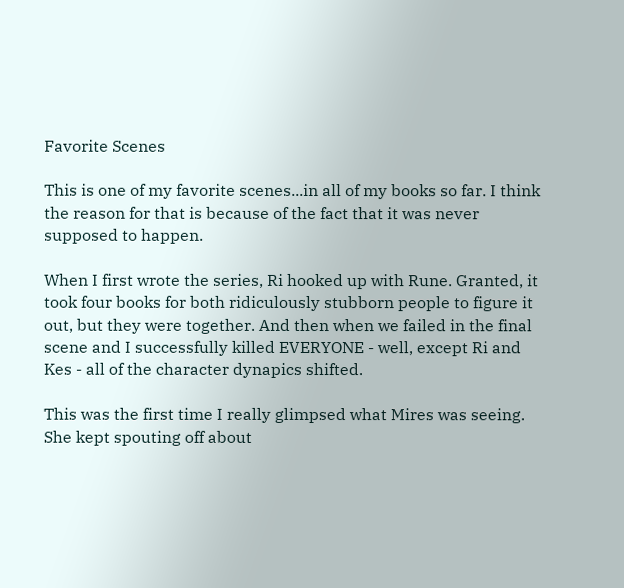Favorite Scenes

This is one of my favorite scenes...in all of my books so far. I think the reason for that is because of the fact that it was never supposed to happen.

When I first wrote the series, Ri hooked up with Rune. Granted, it took four books for both ridiculously stubborn people to figure it out, but they were together. And then when we failed in the final scene and I successfully killed EVERYONE - well, except Ri and Kes - all of the character dynapics shifted.

This was the first time I really glimpsed what Mires was seeing. She kept spouting off about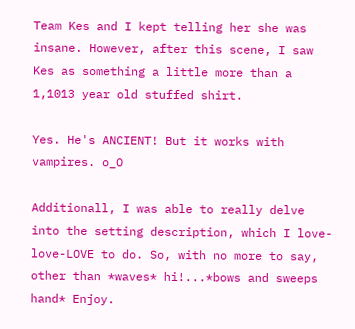Team Kes and I kept telling her she was insane. However, after this scene, I saw Kes as something a little more than a 1,1013 year old stuffed shirt.

Yes. He's ANCIENT! But it works with vampires. o_O

Additionall, I was able to really delve into the setting description, which I love-love-LOVE to do. So, with no more to say, other than *waves* hi!...*bows and sweeps hand* Enjoy.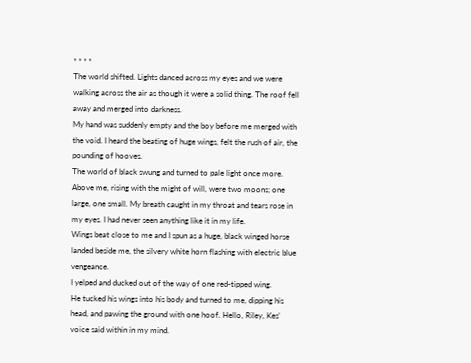* * * *
The world shifted. Lights danced across my eyes and we were walking across the air as though it were a solid thing. The roof fell away and merged into darkness.
My hand was suddenly empty and the boy before me merged with the void. I heard the beating of huge wings, felt the rush of air, the pounding of hooves.
The world of black swung and turned to pale light once more. Above me, rising with the might of will, were two moons; one large, one small. My breath caught in my throat and tears rose in my eyes. I had never seen anything like it in my life.
Wings beat close to me and I spun as a huge, black winged horse landed beside me, the silvery white horn flashing with electric blue vengeance.
I yelped and ducked out of the way of one red-tipped wing.
He tucked his wings into his body and turned to me, dipping his head, and pawing the ground with one hoof. Hello, Riley, Kes’ voice said within in my mind.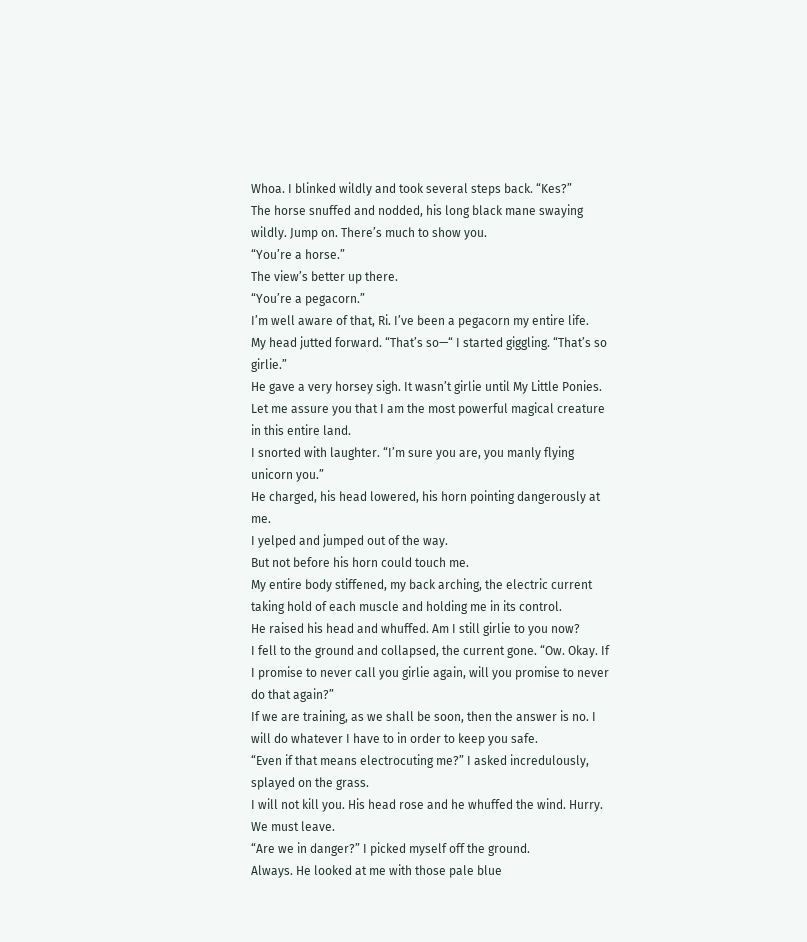Whoa. I blinked wildly and took several steps back. “Kes?”
The horse snuffed and nodded, his long black mane swaying wildly. Jump on. There’s much to show you.
“You’re a horse.”
The view’s better up there.
“You’re a pegacorn.”
I’m well aware of that, Ri. I’ve been a pegacorn my entire life.
My head jutted forward. “That’s so—“ I started giggling. “That’s so girlie.”
He gave a very horsey sigh. It wasn’t girlie until My Little Ponies. Let me assure you that I am the most powerful magical creature in this entire land.
I snorted with laughter. “I’m sure you are, you manly flying unicorn you.”
He charged, his head lowered, his horn pointing dangerously at me.
I yelped and jumped out of the way.
But not before his horn could touch me.
My entire body stiffened, my back arching, the electric current taking hold of each muscle and holding me in its control.
He raised his head and whuffed. Am I still girlie to you now?
I fell to the ground and collapsed, the current gone. “Ow. Okay. If I promise to never call you girlie again, will you promise to never do that again?”
If we are training, as we shall be soon, then the answer is no. I will do whatever I have to in order to keep you safe.
“Even if that means electrocuting me?” I asked incredulously, splayed on the grass.
I will not kill you. His head rose and he whuffed the wind. Hurry. We must leave.
“Are we in danger?” I picked myself off the ground.
Always. He looked at me with those pale blue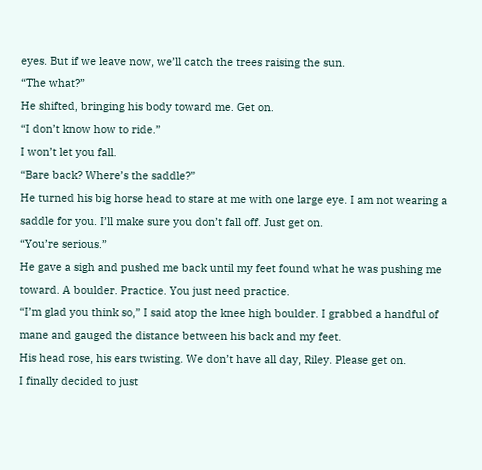eyes. But if we leave now, we’ll catch the trees raising the sun.
“The what?”
He shifted, bringing his body toward me. Get on.
“I don’t know how to ride.”
I won’t let you fall.
“Bare back? Where’s the saddle?”
He turned his big horse head to stare at me with one large eye. I am not wearing a saddle for you. I’ll make sure you don’t fall off. Just get on.
“You’re serious.”
He gave a sigh and pushed me back until my feet found what he was pushing me toward. A boulder. Practice. You just need practice.
“I’m glad you think so,” I said atop the knee high boulder. I grabbed a handful of mane and gauged the distance between his back and my feet.
His head rose, his ears twisting. We don’t have all day, Riley. Please get on.
I finally decided to just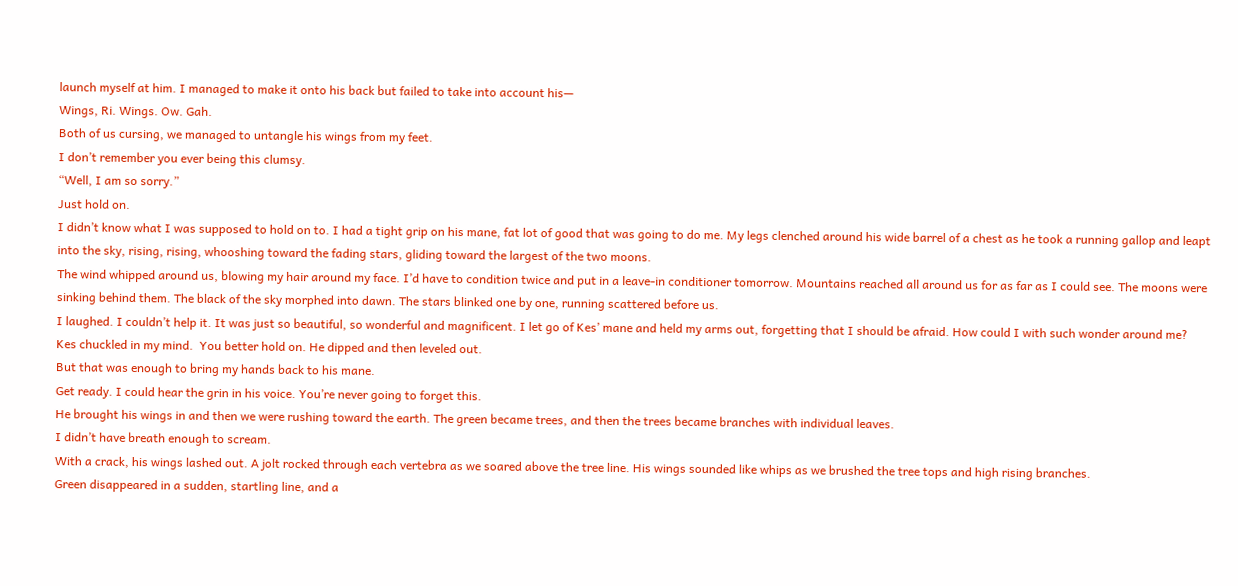launch myself at him. I managed to make it onto his back but failed to take into account his—
Wings, Ri. Wings. Ow. Gah.
Both of us cursing, we managed to untangle his wings from my feet.
I don’t remember you ever being this clumsy.
“Well, I am so sorry.”
Just hold on.
I didn’t know what I was supposed to hold on to. I had a tight grip on his mane, fat lot of good that was going to do me. My legs clenched around his wide barrel of a chest as he took a running gallop and leapt into the sky, rising, rising, whooshing toward the fading stars, gliding toward the largest of the two moons.
The wind whipped around us, blowing my hair around my face. I’d have to condition twice and put in a leave-in conditioner tomorrow. Mountains reached all around us for as far as I could see. The moons were sinking behind them. The black of the sky morphed into dawn. The stars blinked one by one, running scattered before us.
I laughed. I couldn’t help it. It was just so beautiful, so wonderful and magnificent. I let go of Kes’ mane and held my arms out, forgetting that I should be afraid. How could I with such wonder around me?
Kes chuckled in my mind.  You better hold on. He dipped and then leveled out.
But that was enough to bring my hands back to his mane.
Get ready. I could hear the grin in his voice. You’re never going to forget this.
He brought his wings in and then we were rushing toward the earth. The green became trees, and then the trees became branches with individual leaves.
I didn’t have breath enough to scream.
With a crack, his wings lashed out. A jolt rocked through each vertebra as we soared above the tree line. His wings sounded like whips as we brushed the tree tops and high rising branches.
Green disappeared in a sudden, startling line, and a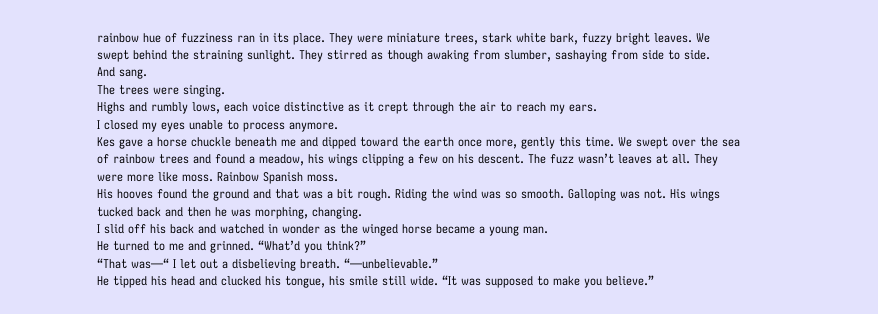rainbow hue of fuzziness ran in its place. They were miniature trees, stark white bark, fuzzy bright leaves. We swept behind the straining sunlight. They stirred as though awaking from slumber, sashaying from side to side.
And sang.
The trees were singing.
Highs and rumbly lows, each voice distinctive as it crept through the air to reach my ears.
I closed my eyes unable to process anymore.
Kes gave a horse chuckle beneath me and dipped toward the earth once more, gently this time. We swept over the sea of rainbow trees and found a meadow, his wings clipping a few on his descent. The fuzz wasn’t leaves at all. They were more like moss. Rainbow Spanish moss.
His hooves found the ground and that was a bit rough. Riding the wind was so smooth. Galloping was not. His wings tucked back and then he was morphing, changing.
I slid off his back and watched in wonder as the winged horse became a young man.
He turned to me and grinned. “What’d you think?”
“That was—“ I let out a disbelieving breath. “—unbelievable.”
He tipped his head and clucked his tongue, his smile still wide. “It was supposed to make you believe.”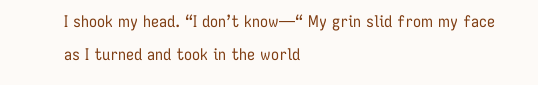I shook my head. “I don’t know—“ My grin slid from my face as I turned and took in the world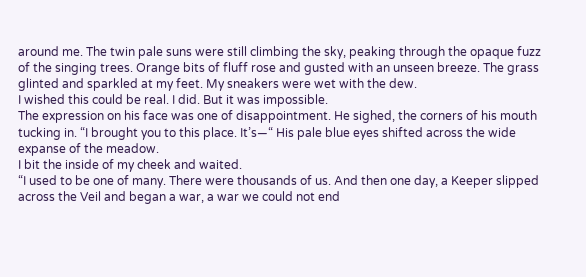around me. The twin pale suns were still climbing the sky, peaking through the opaque fuzz of the singing trees. Orange bits of fluff rose and gusted with an unseen breeze. The grass glinted and sparkled at my feet. My sneakers were wet with the dew.
I wished this could be real. I did. But it was impossible.
The expression on his face was one of disappointment. He sighed, the corners of his mouth tucking in. “I brought you to this place. It’s—“ His pale blue eyes shifted across the wide expanse of the meadow.
I bit the inside of my cheek and waited.
“I used to be one of many. There were thousands of us. And then one day, a Keeper slipped across the Veil and began a war, a war we could not end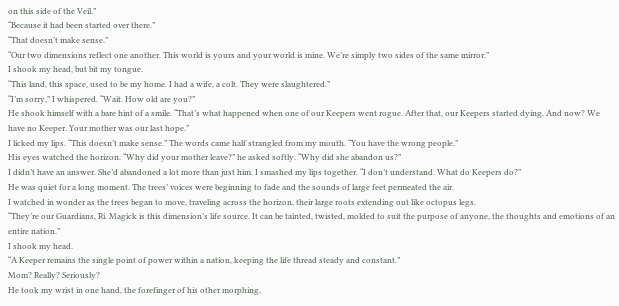on this side of the Veil.”
“Because it had been started over there.”
“That doesn’t make sense.”
“Our two dimensions reflect one another. This world is yours and your world is mine. We’re simply two sides of the same mirror.”
I shook my head, but bit my tongue.
“This land, this space, used to be my home. I had a wife, a colt. They were slaughtered.”
“I’m sorry,” I whispered. “Wait. How old are you?”
He shook himself with a bare hint of a smile. “That’s what happened when one of our Keepers went rogue. After that, our Keepers started dying. And now? We have no Keeper. Your mother was our last hope.”
I licked my lips. “This doesn’t make sense.” The words came half strangled from my mouth. “You have the wrong people.”
His eyes watched the horizon. “Why did your mother leave?” he asked softly. “Why did she abandon us?”
I didn’t have an answer. She’d abandoned a lot more than just him. I smashed my lips together. “I don’t understand. What do Keepers do?”
He was quiet for a long moment. The trees’ voices were beginning to fade and the sounds of large feet permeated the air.
I watched in wonder as the trees began to move, traveling across the horizon, their large roots extending out like octopus legs.
“They’re our Guardians, Ri. Magick is this dimension’s life source. It can be tainted, twisted, molded to suit the purpose of anyone, the thoughts and emotions of an entire nation.”
I shook my head.
“A Keeper remains the single point of power within a nation, keeping the life thread steady and constant.”
Mom? Really? Seriously?
He took my wrist in one hand, the forefinger of his other morphing,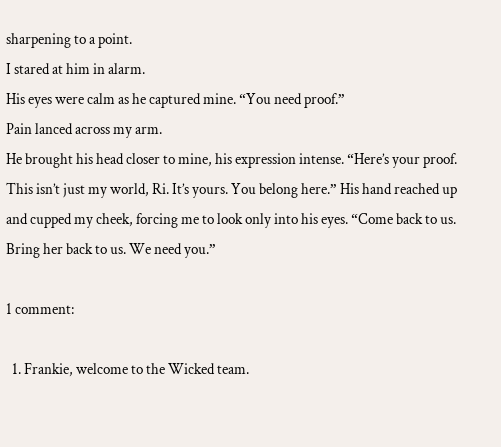sharpening to a point.
I stared at him in alarm.
His eyes were calm as he captured mine. “You need proof.”
Pain lanced across my arm.
He brought his head closer to mine, his expression intense. “Here’s your proof. This isn’t just my world, Ri. It’s yours. You belong here.” His hand reached up and cupped my cheek, forcing me to look only into his eyes. “Come back to us. Bring her back to us. We need you.”

1 comment:

  1. Frankie, welcome to the Wicked team.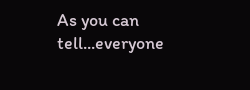As you can tell...everyone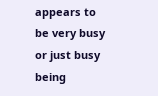appears to be very busy or just busy being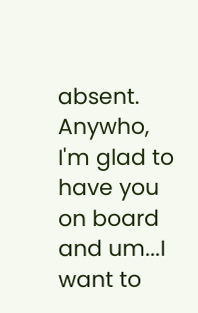absent. Anywho, I'm glad to have you on board and um...I want to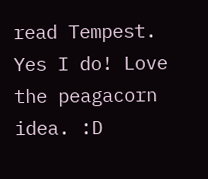read Tempest. Yes I do! Love the peagacorn idea. :D